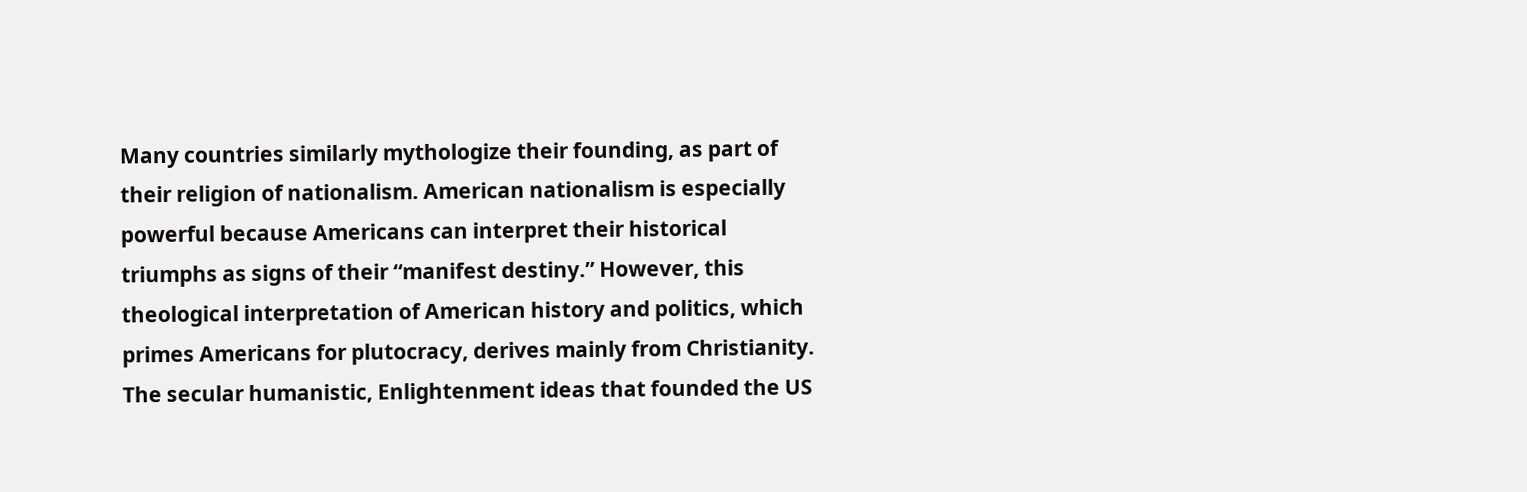Many countries similarly mythologize their founding, as part of their religion of nationalism. American nationalism is especially powerful because Americans can interpret their historical triumphs as signs of their “manifest destiny.” However, this theological interpretation of American history and politics, which primes Americans for plutocracy, derives mainly from Christianity. The secular humanistic, Enlightenment ideas that founded the US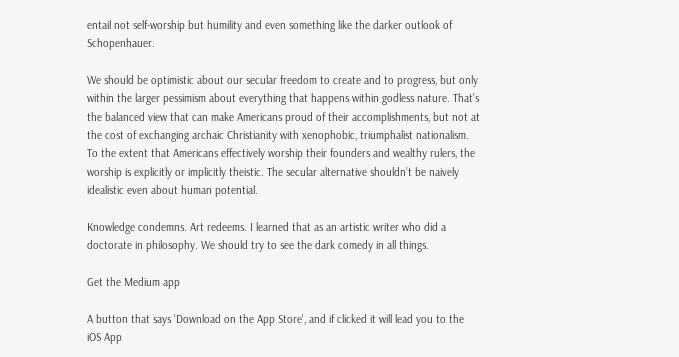entail not self-worship but humility and even something like the darker outlook of Schopenhauer.

We should be optimistic about our secular freedom to create and to progress, but only within the larger pessimism about everything that happens within godless nature. That’s the balanced view that can make Americans proud of their accomplishments, but not at the cost of exchanging archaic Christianity with xenophobic, triumphalist nationalism. To the extent that Americans effectively worship their founders and wealthy rulers, the worship is explicitly or implicitly theistic. The secular alternative shouldn’t be naively idealistic even about human potential.

Knowledge condemns. Art redeems. I learned that as an artistic writer who did a doctorate in philosophy. We should try to see the dark comedy in all things.

Get the Medium app

A button that says 'Download on the App Store', and if clicked it will lead you to the iOS App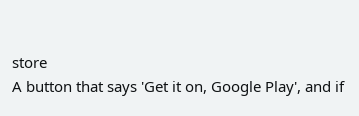store
A button that says 'Get it on, Google Play', and if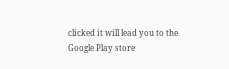clicked it will lead you to the Google Play store